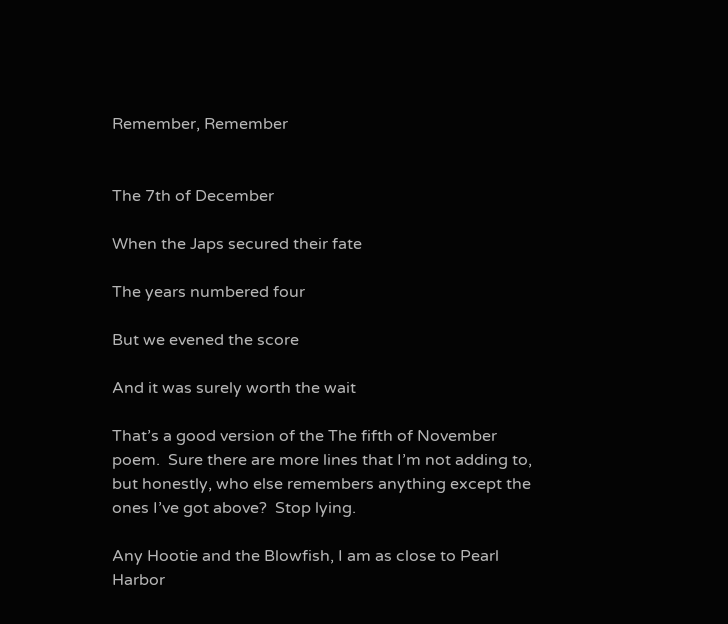Remember, Remember


The 7th of December

When the Japs secured their fate

The years numbered four

But we evened the score

And it was surely worth the wait

That’s a good version of the The fifth of November poem.  Sure there are more lines that I’m not adding to, but honestly, who else remembers anything except the ones I’ve got above?  Stop lying.

Any Hootie and the Blowfish, I am as close to Pearl Harbor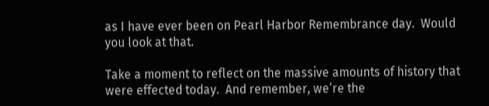as I have ever been on Pearl Harbor Remembrance day.  Would you look at that.

Take a moment to reflect on the massive amounts of history that were effected today.  And remember, we’re the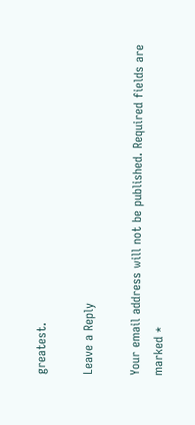greatest.

Leave a Reply

Your email address will not be published. Required fields are marked *